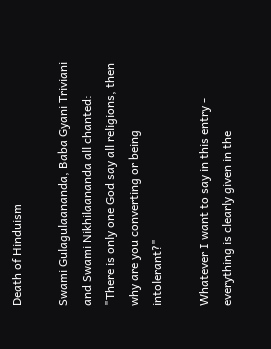Death of Hinduism

Swami Gulagulaananda, Baba Gyani Triviani and Swami Nikhilaananda all chanted:
"There is only one God say all religions, then why are you converting or being intolerant?"

Whatever I want to say in this entry - everything is clearly given in the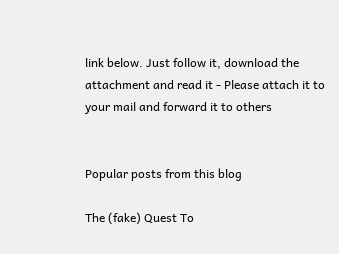link below. Just follow it, download the attachment and read it - Please attach it to your mail and forward it to others


Popular posts from this blog

The (fake) Quest To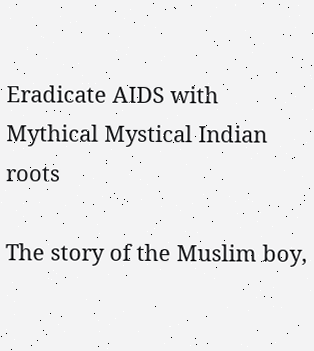Eradicate AIDS with Mythical Mystical Indian roots

The story of the Muslim boy,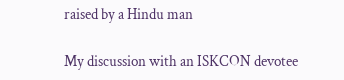raised by a Hindu man

My discussion with an ISKCON devotee